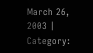March 26, 2003 | Category: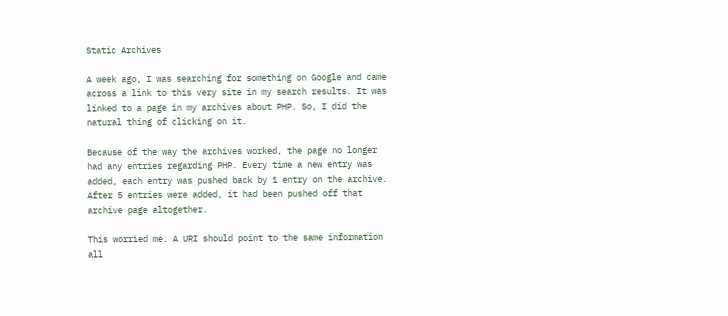Static Archives

A week ago, I was searching for something on Google and came across a link to this very site in my search results. It was linked to a page in my archives about PHP. So, I did the natural thing of clicking on it.

Because of the way the archives worked, the page no longer had any entries regarding PHP. Every time a new entry was added, each entry was pushed back by 1 entry on the archive. After 5 entries were added, it had been pushed off that archive page altogether.

This worried me. A URI should point to the same information all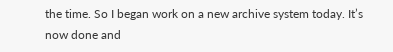the time. So I began work on a new archive system today. It’s now done and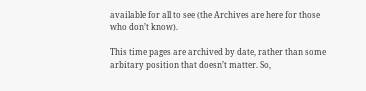available for all to see (the Archives are here for those who don’t know).

This time pages are archived by date, rather than some arbitary position that doesn’t matter. So,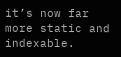it’s now far more static and indexable.